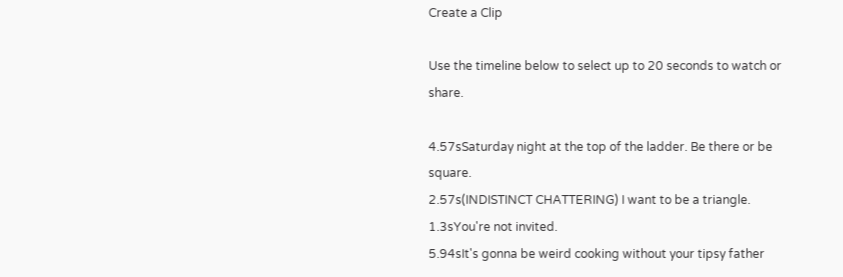Create a Clip

Use the timeline below to select up to 20 seconds to watch or share.

4.57sSaturday night at the top of the ladder. Be there or be square.
2.57s(INDISTINCT CHATTERING) I want to be a triangle.
1.3sYou're not invited.
5.94sIt's gonna be weird cooking without your tipsy father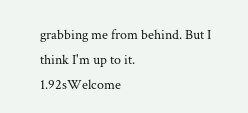grabbing me from behind. But I think I'm up to it.
1.92sWelcome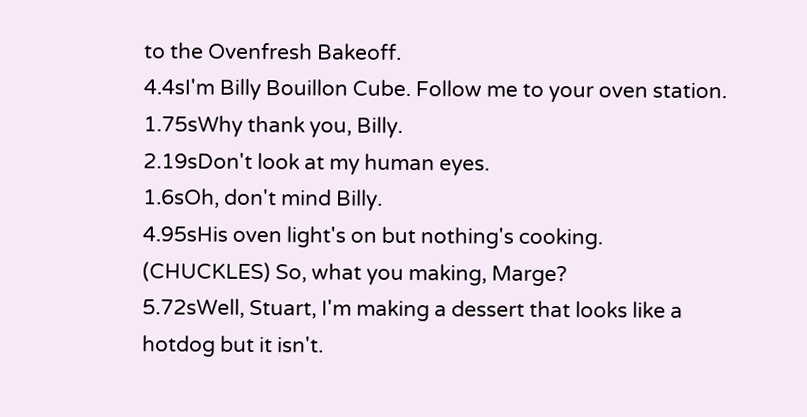to the Ovenfresh Bakeoff.
4.4sI'm Billy Bouillon Cube. Follow me to your oven station.
1.75sWhy thank you, Billy.
2.19sDon't look at my human eyes.
1.6sOh, don't mind Billy.
4.95sHis oven light's on but nothing's cooking. (CHUCKLES) So, what you making, Marge?
5.72sWell, Stuart, I'm making a dessert that looks like a hotdog but it isn't.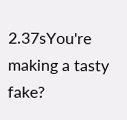2.37sYou're making a tasty fake?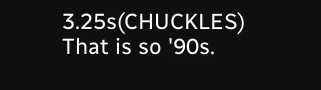3.25s(CHUCKLES) That is so '90s.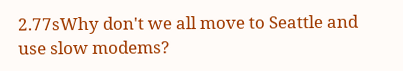2.77sWhy don't we all move to Seattle and use slow modems?